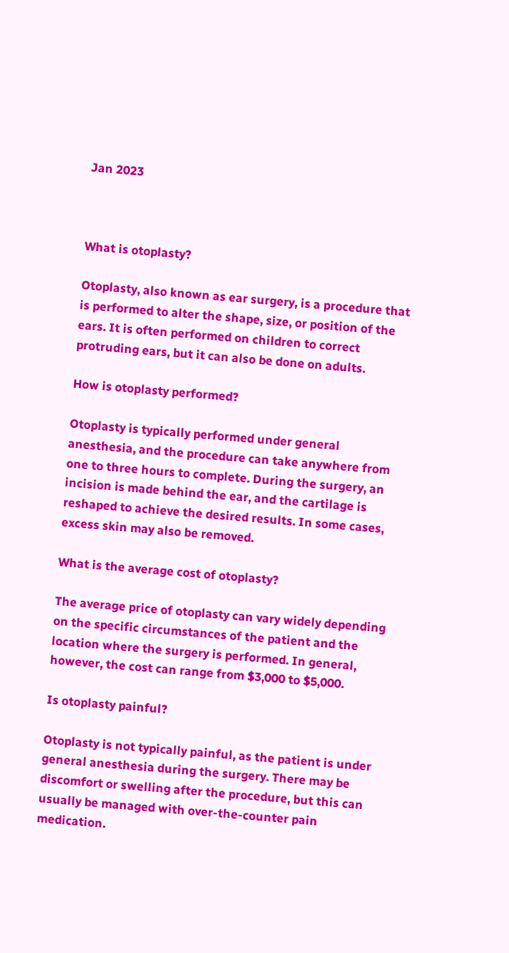Jan 2023



What is otoplasty?

Otoplasty, also known as ear surgery, is a procedure that is performed to alter the shape, size, or position of the ears. It is often performed on children to correct protruding ears, but it can also be done on adults.

How is otoplasty performed?

Otoplasty is typically performed under general anesthesia, and the procedure can take anywhere from one to three hours to complete. During the surgery, an incision is made behind the ear, and the cartilage is reshaped to achieve the desired results. In some cases, excess skin may also be removed.

What is the average cost of otoplasty?

The average price of otoplasty can vary widely depending on the specific circumstances of the patient and the location where the surgery is performed. In general, however, the cost can range from $3,000 to $5,000.

Is otoplasty painful?

Otoplasty is not typically painful, as the patient is under general anesthesia during the surgery. There may be discomfort or swelling after the procedure, but this can usually be managed with over-the-counter pain medication.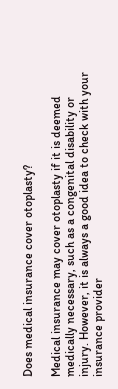Does medical insurance cover otoplasty?

Medical insurance may cover otoplasty if it is deemed medically necessary, such as a congenital disability or injury. However, it is always a good idea to check with your insurance provider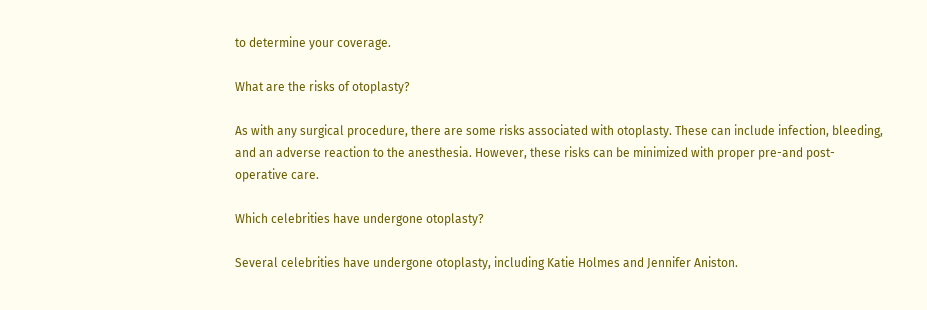to determine your coverage.

What are the risks of otoplasty?

As with any surgical procedure, there are some risks associated with otoplasty. These can include infection, bleeding, and an adverse reaction to the anesthesia. However, these risks can be minimized with proper pre-and post-operative care.

Which celebrities have undergone otoplasty?

Several celebrities have undergone otoplasty, including Katie Holmes and Jennifer Aniston.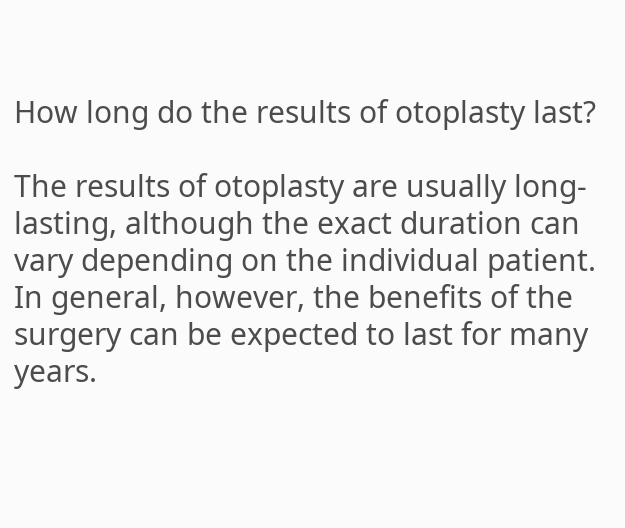How long do the results of otoplasty last?

The results of otoplasty are usually long-lasting, although the exact duration can vary depending on the individual patient. In general, however, the benefits of the surgery can be expected to last for many years.